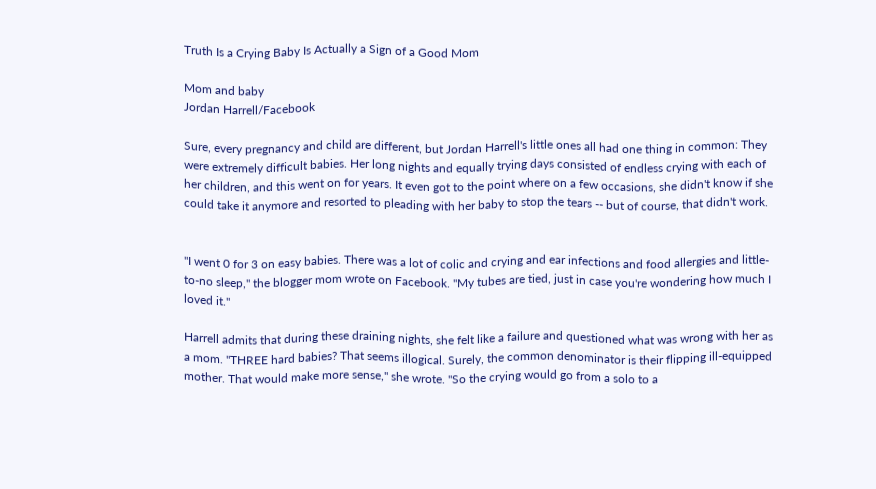Truth Is a Crying Baby Is Actually a Sign of a Good Mom

Mom and baby
Jordan Harrell/Facebook

Sure, every pregnancy and child are different, but Jordan Harrell's little ones all had one thing in common: They were extremely difficult babies. Her long nights and equally trying days consisted of endless crying with each of her children, and this went on for years. It even got to the point where on a few occasions, she didn't know if she could take it anymore and resorted to pleading with her baby to stop the tears -- but of course, that didn't work.


"I went 0 for 3 on easy babies. There was a lot of colic and crying and ear infections and food allergies and little-to-no sleep," the blogger mom wrote on Facebook. "My tubes are tied, just in case you're wondering how much I loved it."

Harrell admits that during these draining nights, she felt like a failure and questioned what was wrong with her as a mom. "THREE hard babies? That seems illogical. Surely, the common denominator is their flipping ill-equipped mother. That would make more sense," she wrote. "So the crying would go from a solo to a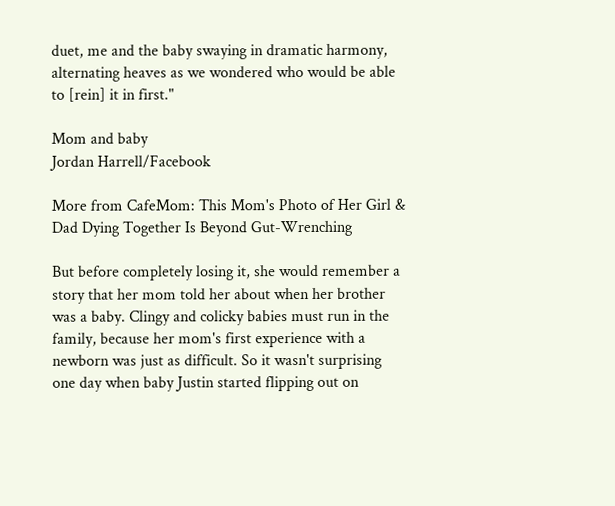duet, me and the baby swaying in dramatic harmony, alternating heaves as we wondered who would be able to [rein] it in first."

Mom and baby
Jordan Harrell/Facebook

More from CafeMom: This Mom's Photo of Her Girl & Dad Dying Together Is Beyond Gut-Wrenching

But before completely losing it, she would remember a story that her mom told her about when her brother was a baby. Clingy and colicky babies must run in the family, because her mom's first experience with a newborn was just as difficult. So it wasn't surprising one day when baby Justin started flipping out on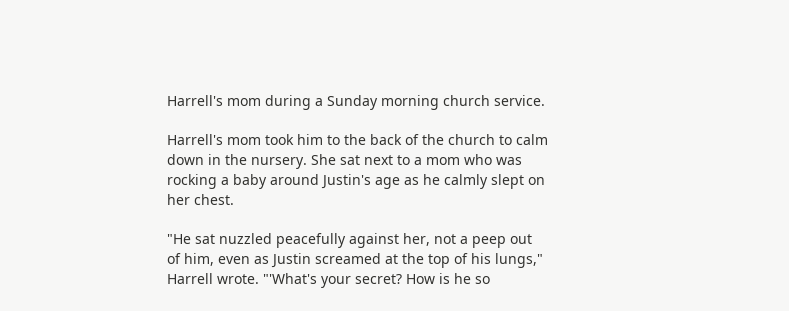Harrell's mom during a Sunday morning church service.

Harrell's mom took him to the back of the church to calm down in the nursery. She sat next to a mom who was rocking a baby around Justin's age as he calmly slept on her chest.

"He sat nuzzled peacefully against her, not a peep out of him, even as Justin screamed at the top of his lungs," Harrell wrote. "'What's your secret? How is he so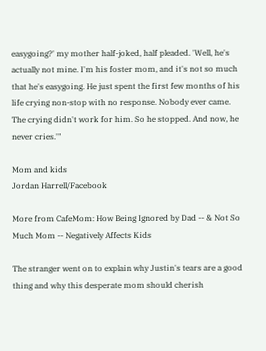easygoing?' my mother half-joked, half pleaded. 'Well, he's actually not mine. I'm his foster mom, and it's not so much that he's easygoing. He just spent the first few months of his life crying non-stop with no response. Nobody ever came. The crying didn't work for him. So he stopped. And now, he never cries.'"

Mom and kids
Jordan Harrell/Facebook

More from CafeMom: How Being Ignored by Dad -- & Not So Much Mom -- Negatively Affects Kids

The stranger went on to explain why Justin's tears are a good thing and why this desperate mom should cherish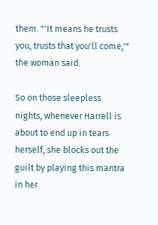them. "'It means he trusts you, trusts that you'll come,'" the woman said.

So on those sleepless nights, whenever Harrell is about to end up in tears herself, she blocks out the guilt by playing this mantra in her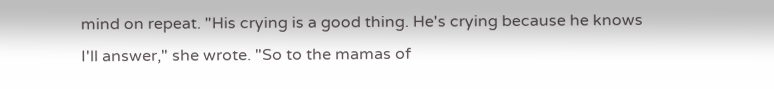mind on repeat. "His crying is a good thing. He's crying because he knows I'll answer," she wrote. "So to the mamas of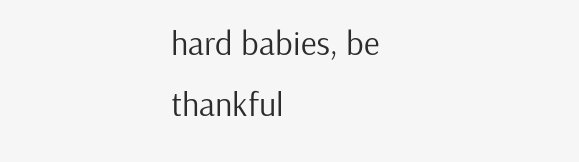hard babies, be thankful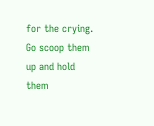for the crying. Go scoop them up and hold them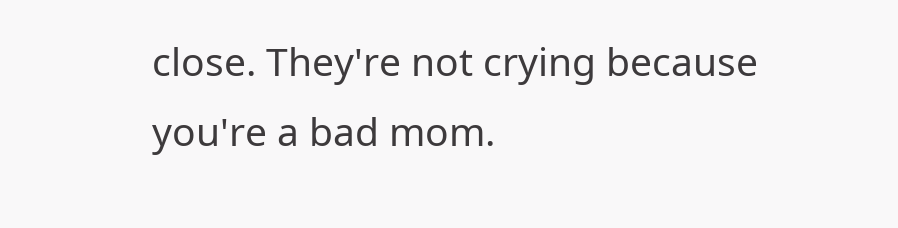close. They're not crying because you're a bad mom.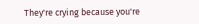They're crying because you're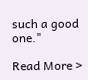such a good one."

Read More >